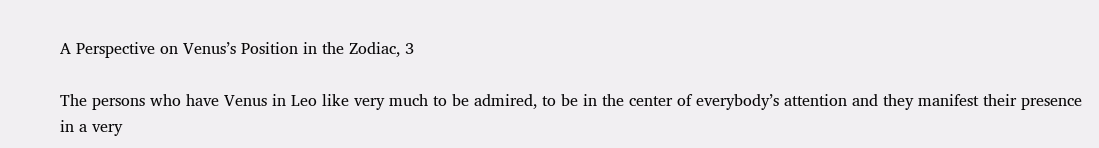A Perspective on Venus’s Position in the Zodiac, 3

The persons who have Venus in Leo like very much to be admired, to be in the center of everybody’s attention and they manifest their presence in a very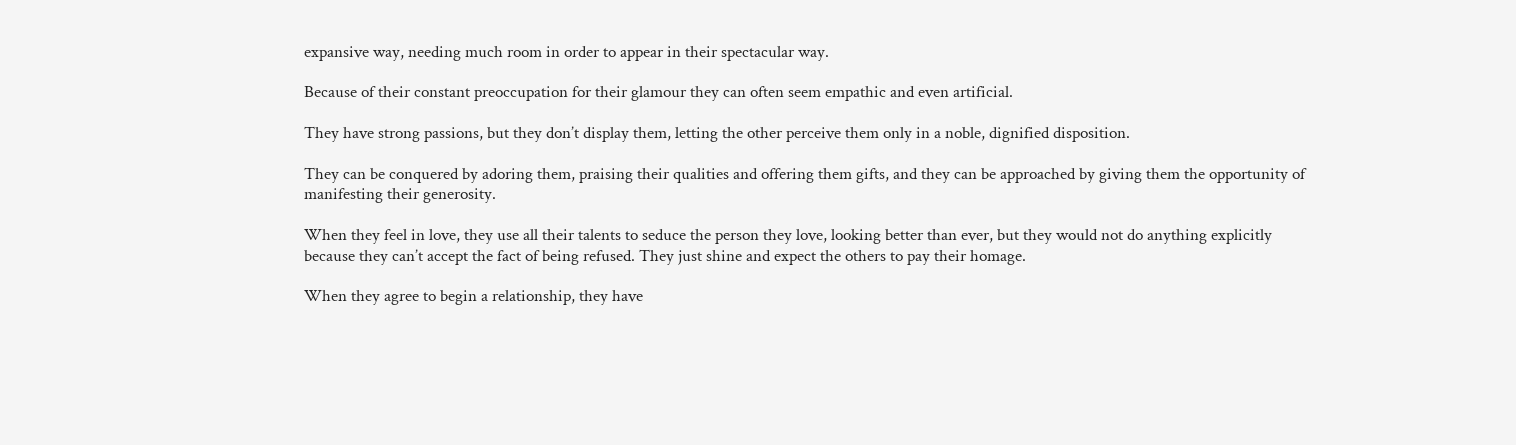expansive way, needing much room in order to appear in their spectacular way.

Because of their constant preoccupation for their glamour they can often seem empathic and even artificial.

They have strong passions, but they don’t display them, letting the other perceive them only in a noble, dignified disposition.

They can be conquered by adoring them, praising their qualities and offering them gifts, and they can be approached by giving them the opportunity of manifesting their generosity.

When they feel in love, they use all their talents to seduce the person they love, looking better than ever, but they would not do anything explicitly because they can’t accept the fact of being refused. They just shine and expect the others to pay their homage.

When they agree to begin a relationship, they have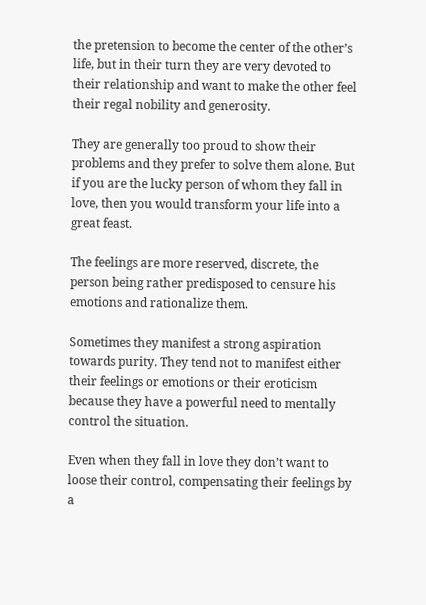the pretension to become the center of the other’s life, but in their turn they are very devoted to their relationship and want to make the other feel their regal nobility and generosity.

They are generally too proud to show their problems and they prefer to solve them alone. But if you are the lucky person of whom they fall in love, then you would transform your life into a great feast.

The feelings are more reserved, discrete, the person being rather predisposed to censure his emotions and rationalize them.

Sometimes they manifest a strong aspiration towards purity. They tend not to manifest either their feelings or emotions or their eroticism because they have a powerful need to mentally control the situation.

Even when they fall in love they don’t want to loose their control, compensating their feelings by a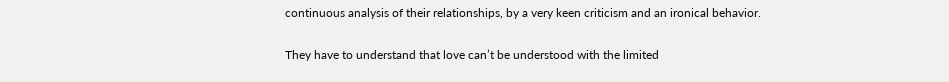continuous analysis of their relationships, by a very keen criticism and an ironical behavior.

They have to understand that love can’t be understood with the limited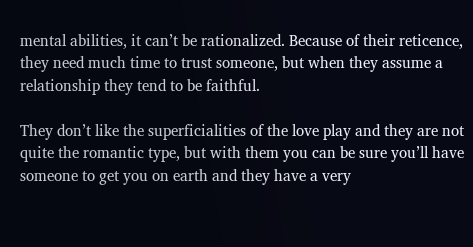mental abilities, it can’t be rationalized. Because of their reticence, they need much time to trust someone, but when they assume a relationship they tend to be faithful.

They don’t like the superficialities of the love play and they are not quite the romantic type, but with them you can be sure you’ll have someone to get you on earth and they have a very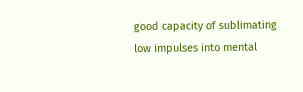good capacity of sublimating low impulses into mental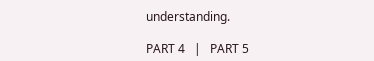understanding.

PART 4   |   PART 5